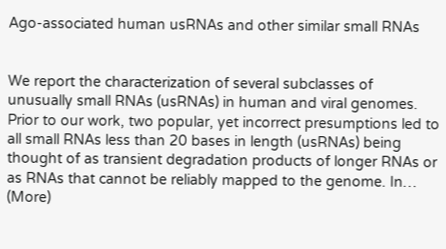Ago-associated human usRNAs and other similar small RNAs


We report the characterization of several subclasses of unusually small RNAs (usRNAs) in human and viral genomes. Prior to our work, two popular, yet incorrect presumptions led to all small RNAs less than 20 bases in length (usRNAs) being thought of as transient degradation products of longer RNAs or as RNAs that cannot be reliably mapped to the genome. In… (More)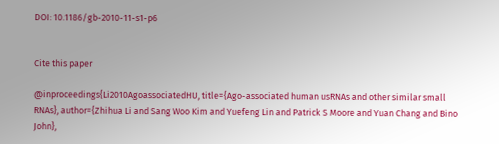DOI: 10.1186/gb-2010-11-s1-p6


Cite this paper

@inproceedings{Li2010AgoassociatedHU, title={Ago-associated human usRNAs and other similar small RNAs}, author={Zhihua Li and Sang Woo Kim and Yuefeng Lin and Patrick S Moore and Yuan Chang and Bino John},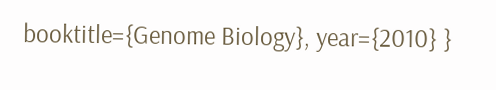booktitle={Genome Biology}, year={2010} }